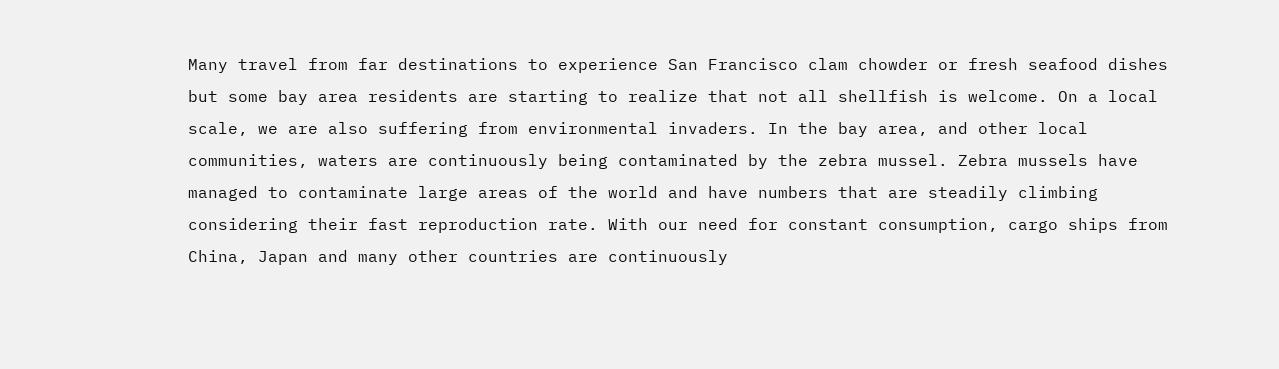Many travel from far destinations to experience San Francisco clam chowder or fresh seafood dishes but some bay area residents are starting to realize that not all shellfish is welcome. On a local scale, we are also suffering from environmental invaders. In the bay area, and other local communities, waters are continuously being contaminated by the zebra mussel. Zebra mussels have managed to contaminate large areas of the world and have numbers that are steadily climbing considering their fast reproduction rate. With our need for constant consumption, cargo ships from China, Japan and many other countries are continuously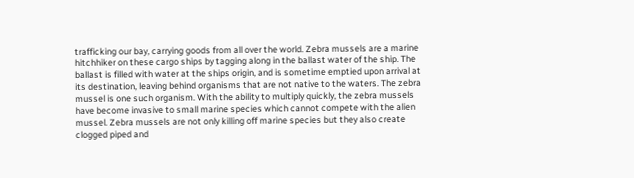trafficking our bay, carrying goods from all over the world. Zebra mussels are a marine hitchhiker on these cargo ships by tagging along in the ballast water of the ship. The ballast is filled with water at the ships origin, and is sometime emptied upon arrival at its destination, leaving behind organisms that are not native to the waters. The zebra mussel is one such organism. With the ability to multiply quickly, the zebra mussels have become invasive to small marine species which cannot compete with the alien mussel. Zebra mussels are not only killing off marine species but they also create clogged piped and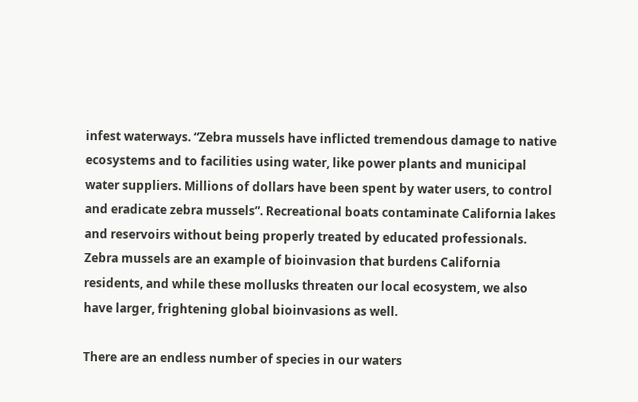infest waterways. “Zebra mussels have inflicted tremendous damage to native ecosystems and to facilities using water, like power plants and municipal water suppliers. Millions of dollars have been spent by water users, to control and eradicate zebra mussels”. Recreational boats contaminate California lakes and reservoirs without being properly treated by educated professionals. Zebra mussels are an example of bioinvasion that burdens California residents, and while these mollusks threaten our local ecosystem, we also have larger, frightening global bioinvasions as well.

There are an endless number of species in our waters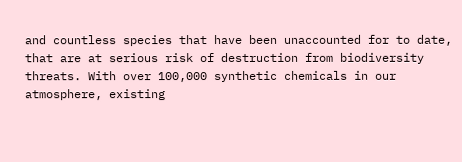and countless species that have been unaccounted for to date, that are at serious risk of destruction from biodiversity threats. With over 100,000 synthetic chemicals in our atmosphere, existing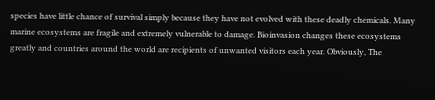species have little chance of survival simply because they have not evolved with these deadly chemicals. Many marine ecosystems are fragile and extremely vulnerable to damage. Bioinvasion changes these ecosystems greatly and countries around the world are recipients of unwanted visitors each year. Obviously, The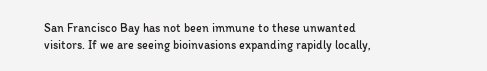San Francisco Bay has not been immune to these unwanted visitors. If we are seeing bioinvasions expanding rapidly locally,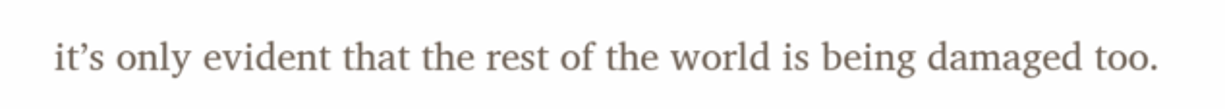it’s only evident that the rest of the world is being damaged too.